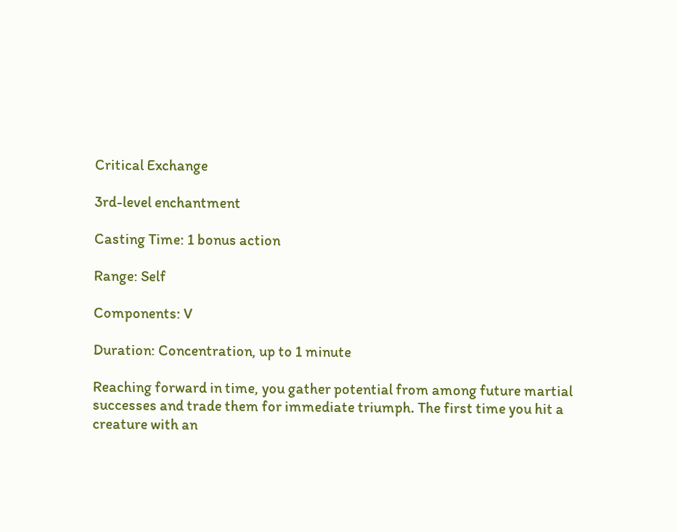Critical Exchange

3rd-level enchantment

Casting Time: 1 bonus action

Range: Self

Components: V

Duration: Concentration, up to 1 minute

Reaching forward in time, you gather potential from among future martial successes and trade them for immediate triumph. The first time you hit a creature with an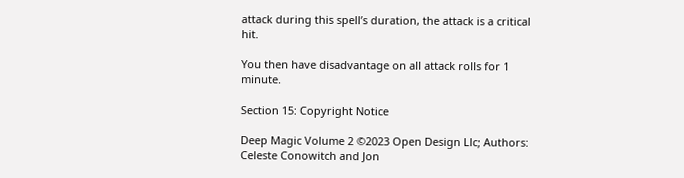attack during this spell’s duration, the attack is a critical hit.

You then have disadvantage on all attack rolls for 1 minute.

Section 15: Copyright Notice

Deep Magic Volume 2 ©2023 Open Design Llc; Authors: Celeste Conowitch and Jon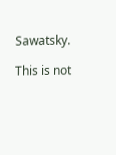Sawatsky.

This is not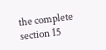the complete section 15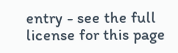entry - see the full license for this page